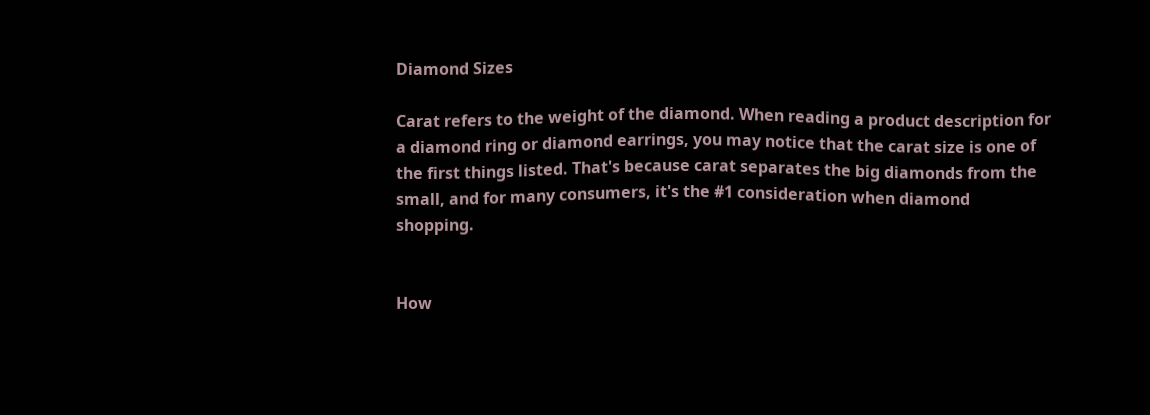Diamond Sizes

Carat refers to the weight of the diamond. When reading a product description for a diamond ring or diamond earrings, you may notice that the carat size is one of the first things listed. That's because carat separates the big diamonds from the small, and for many consumers, it's the #1 consideration when diamond shopping.


How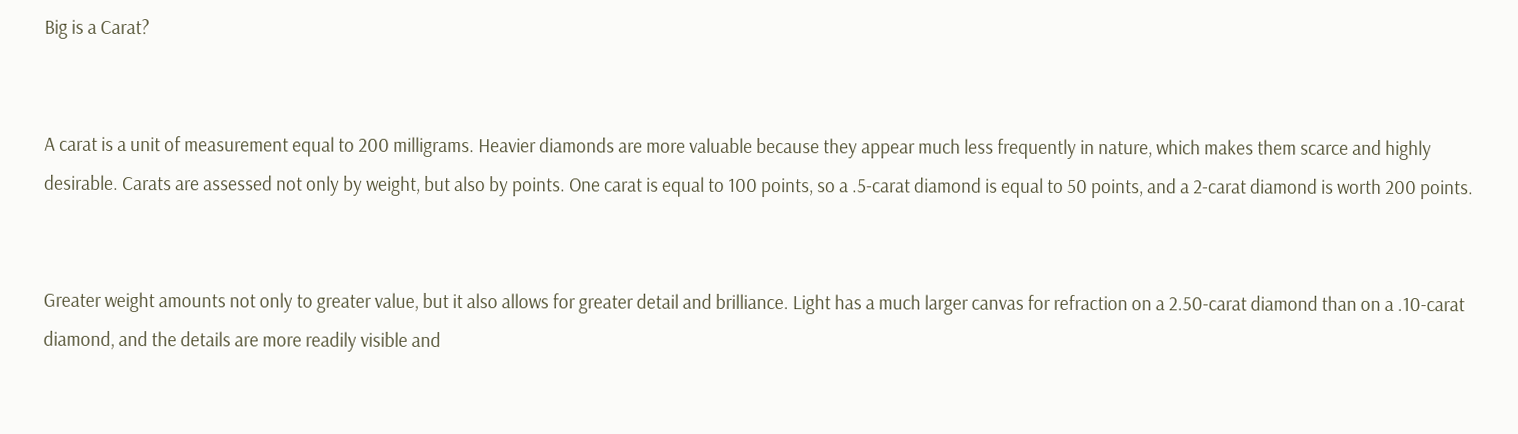Big is a Carat?


A carat is a unit of measurement equal to 200 milligrams. Heavier diamonds are more valuable because they appear much less frequently in nature, which makes them scarce and highly desirable. Carats are assessed not only by weight, but also by points. One carat is equal to 100 points, so a .5-carat diamond is equal to 50 points, and a 2-carat diamond is worth 200 points.


Greater weight amounts not only to greater value, but it also allows for greater detail and brilliance. Light has a much larger canvas for refraction on a 2.50-carat diamond than on a .10-carat diamond, and the details are more readily visible and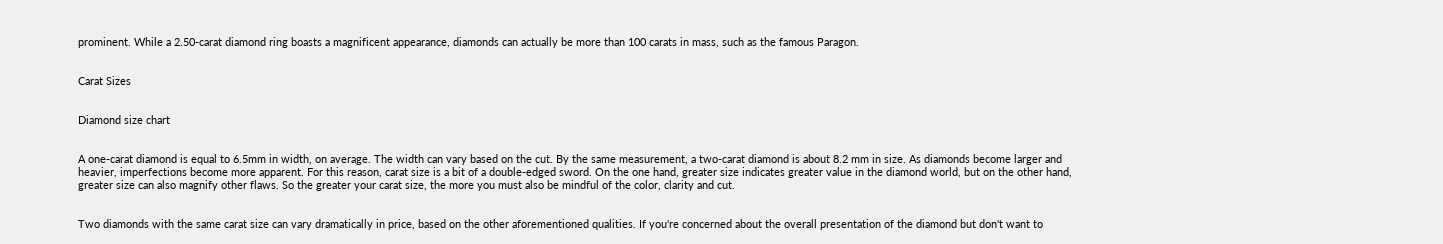prominent. While a 2.50-carat diamond ring boasts a magnificent appearance, diamonds can actually be more than 100 carats in mass, such as the famous Paragon.


Carat Sizes


Diamond size chart


A one-carat diamond is equal to 6.5mm in width, on average. The width can vary based on the cut. By the same measurement, a two-carat diamond is about 8.2 mm in size. As diamonds become larger and heavier, imperfections become more apparent. For this reason, carat size is a bit of a double-edged sword. On the one hand, greater size indicates greater value in the diamond world, but on the other hand, greater size can also magnify other flaws. So the greater your carat size, the more you must also be mindful of the color, clarity and cut.


Two diamonds with the same carat size can vary dramatically in price, based on the other aforementioned qualities. If you're concerned about the overall presentation of the diamond but don't want to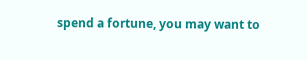spend a fortune, you may want to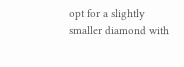opt for a slightly smaller diamond with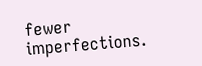fewer imperfections.